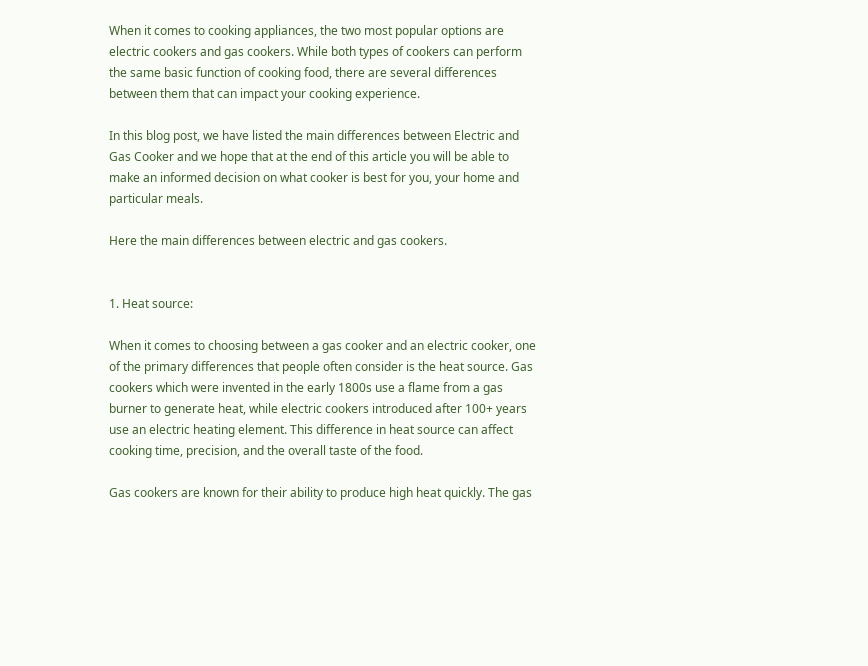When it comes to cooking appliances, the two most popular options are electric cookers and gas cookers. While both types of cookers can perform the same basic function of cooking food, there are several differences between them that can impact your cooking experience.

In this blog post, we have listed the main differences between Electric and Gas Cooker and we hope that at the end of this article you will be able to make an informed decision on what cooker is best for you, your home and particular meals.

Here the main differences between electric and gas cookers.


1. Heat source:

When it comes to choosing between a gas cooker and an electric cooker, one of the primary differences that people often consider is the heat source. Gas cookers which were invented in the early 1800s use a flame from a gas burner to generate heat, while electric cookers introduced after 100+ years use an electric heating element. This difference in heat source can affect cooking time, precision, and the overall taste of the food.

Gas cookers are known for their ability to produce high heat quickly. The gas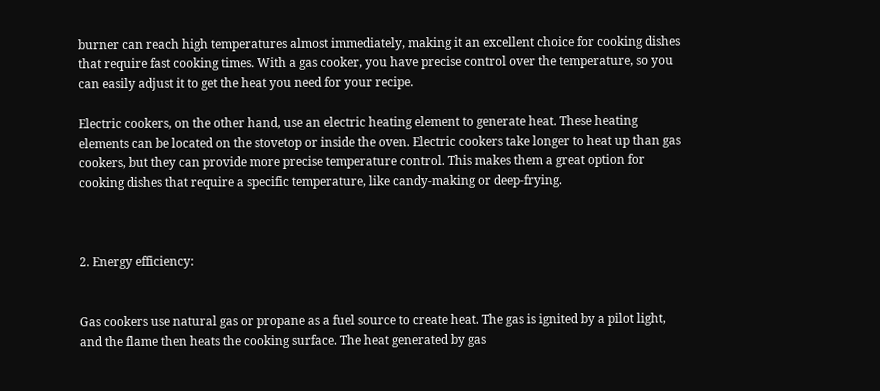burner can reach high temperatures almost immediately, making it an excellent choice for cooking dishes that require fast cooking times. With a gas cooker, you have precise control over the temperature, so you can easily adjust it to get the heat you need for your recipe.

Electric cookers, on the other hand, use an electric heating element to generate heat. These heating elements can be located on the stovetop or inside the oven. Electric cookers take longer to heat up than gas cookers, but they can provide more precise temperature control. This makes them a great option for cooking dishes that require a specific temperature, like candy-making or deep-frying.



2. Energy efficiency:


Gas cookers use natural gas or propane as a fuel source to create heat. The gas is ignited by a pilot light, and the flame then heats the cooking surface. The heat generated by gas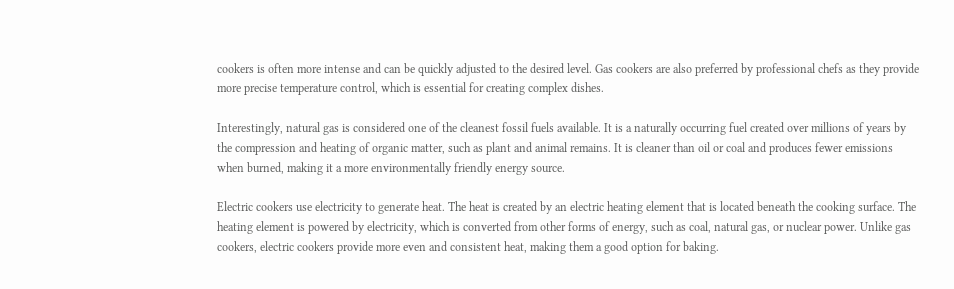cookers is often more intense and can be quickly adjusted to the desired level. Gas cookers are also preferred by professional chefs as they provide more precise temperature control, which is essential for creating complex dishes.

Interestingly, natural gas is considered one of the cleanest fossil fuels available. It is a naturally occurring fuel created over millions of years by the compression and heating of organic matter, such as plant and animal remains. It is cleaner than oil or coal and produces fewer emissions when burned, making it a more environmentally friendly energy source.

Electric cookers use electricity to generate heat. The heat is created by an electric heating element that is located beneath the cooking surface. The heating element is powered by electricity, which is converted from other forms of energy, such as coal, natural gas, or nuclear power. Unlike gas cookers, electric cookers provide more even and consistent heat, making them a good option for baking.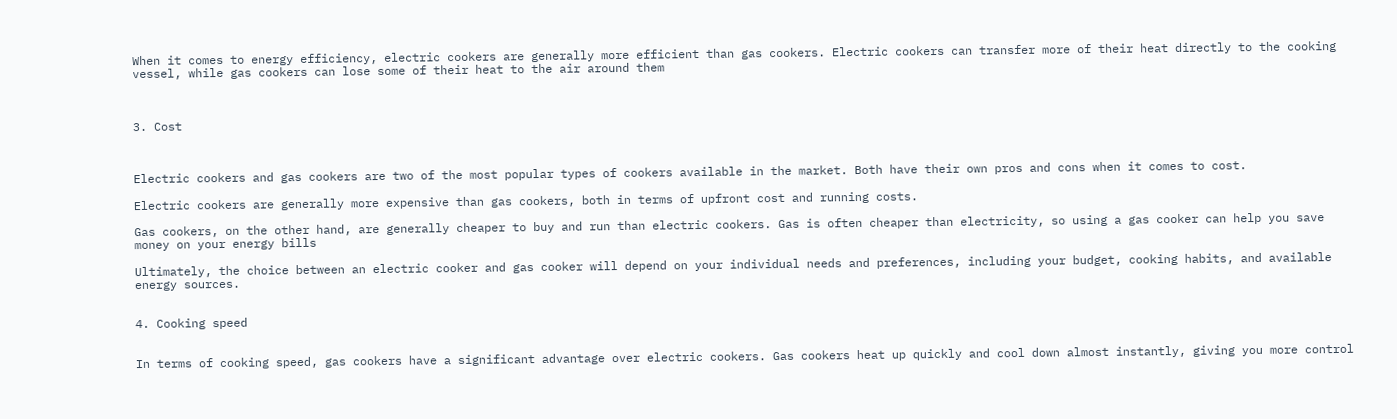When it comes to energy efficiency, electric cookers are generally more efficient than gas cookers. Electric cookers can transfer more of their heat directly to the cooking vessel, while gas cookers can lose some of their heat to the air around them



3. Cost



Electric cookers and gas cookers are two of the most popular types of cookers available in the market. Both have their own pros and cons when it comes to cost.

Electric cookers are generally more expensive than gas cookers, both in terms of upfront cost and running costs.

Gas cookers, on the other hand, are generally cheaper to buy and run than electric cookers. Gas is often cheaper than electricity, so using a gas cooker can help you save money on your energy bills

Ultimately, the choice between an electric cooker and gas cooker will depend on your individual needs and preferences, including your budget, cooking habits, and available energy sources.


4. Cooking speed


In terms of cooking speed, gas cookers have a significant advantage over electric cookers. Gas cookers heat up quickly and cool down almost instantly, giving you more control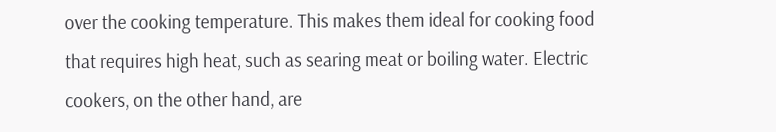over the cooking temperature. This makes them ideal for cooking food that requires high heat, such as searing meat or boiling water. Electric cookers, on the other hand, are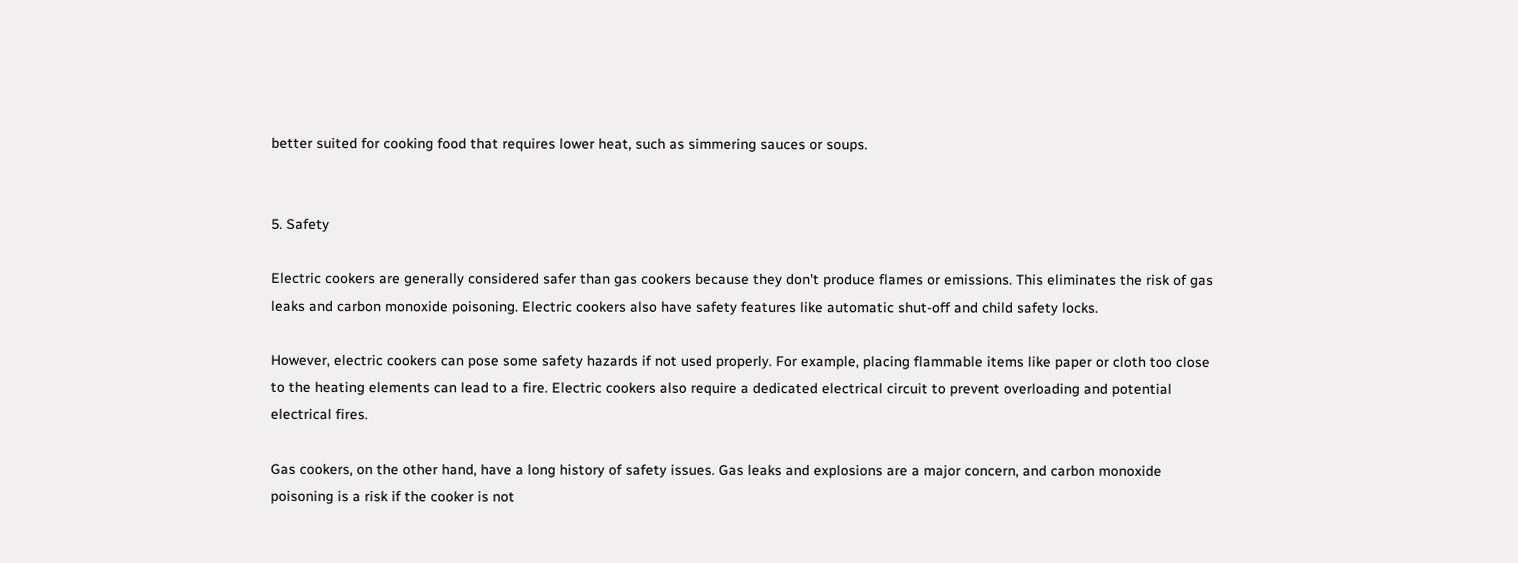better suited for cooking food that requires lower heat, such as simmering sauces or soups.


5. Safety

Electric cookers are generally considered safer than gas cookers because they don't produce flames or emissions. This eliminates the risk of gas leaks and carbon monoxide poisoning. Electric cookers also have safety features like automatic shut-off and child safety locks.

However, electric cookers can pose some safety hazards if not used properly. For example, placing flammable items like paper or cloth too close to the heating elements can lead to a fire. Electric cookers also require a dedicated electrical circuit to prevent overloading and potential electrical fires.

Gas cookers, on the other hand, have a long history of safety issues. Gas leaks and explosions are a major concern, and carbon monoxide poisoning is a risk if the cooker is not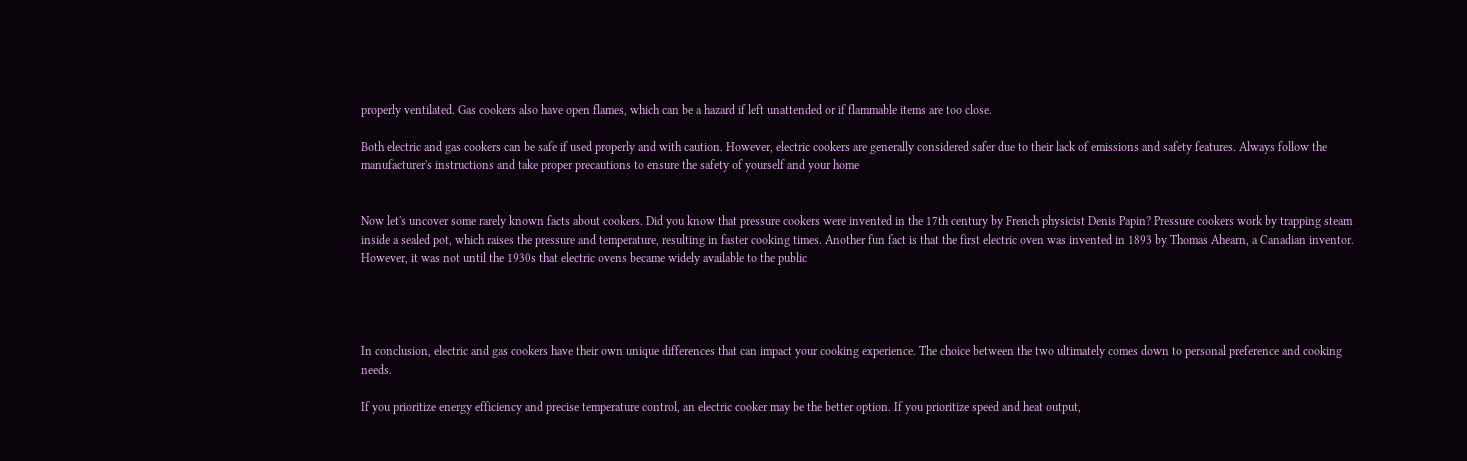properly ventilated. Gas cookers also have open flames, which can be a hazard if left unattended or if flammable items are too close.

Both electric and gas cookers can be safe if used properly and with caution. However, electric cookers are generally considered safer due to their lack of emissions and safety features. Always follow the manufacturer's instructions and take proper precautions to ensure the safety of yourself and your home


Now let's uncover some rarely known facts about cookers. Did you know that pressure cookers were invented in the 17th century by French physicist Denis Papin? Pressure cookers work by trapping steam inside a sealed pot, which raises the pressure and temperature, resulting in faster cooking times. Another fun fact is that the first electric oven was invented in 1893 by Thomas Ahearn, a Canadian inventor. However, it was not until the 1930s that electric ovens became widely available to the public




In conclusion, electric and gas cookers have their own unique differences that can impact your cooking experience. The choice between the two ultimately comes down to personal preference and cooking needs.

If you prioritize energy efficiency and precise temperature control, an electric cooker may be the better option. If you prioritize speed and heat output,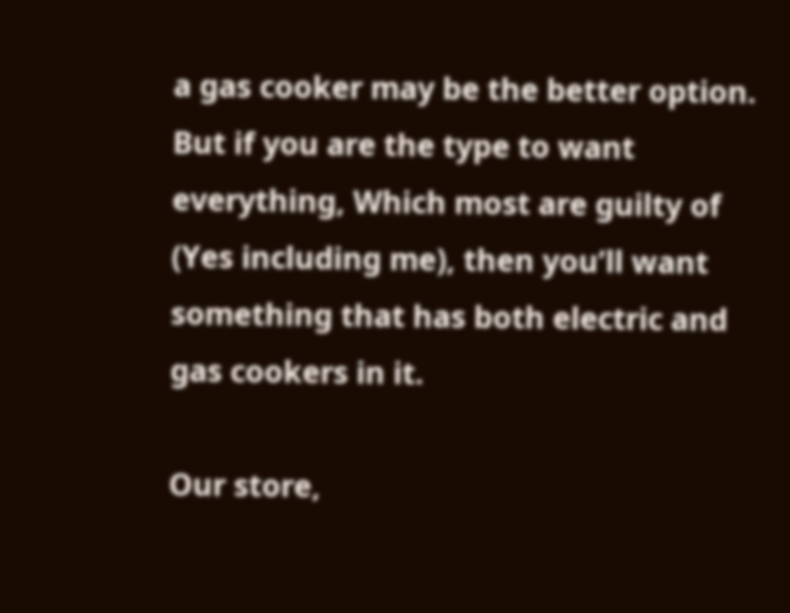a gas cooker may be the better option. But if you are the type to want everything, Which most are guilty of (Yes including me), then you’ll want something that has both electric and gas cookers in it.

Our store,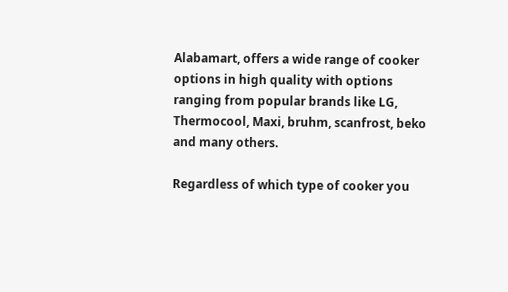Alabamart, offers a wide range of cooker options in high quality with options ranging from popular brands like LG, Thermocool, Maxi, bruhm, scanfrost, beko and many others.

Regardless of which type of cooker you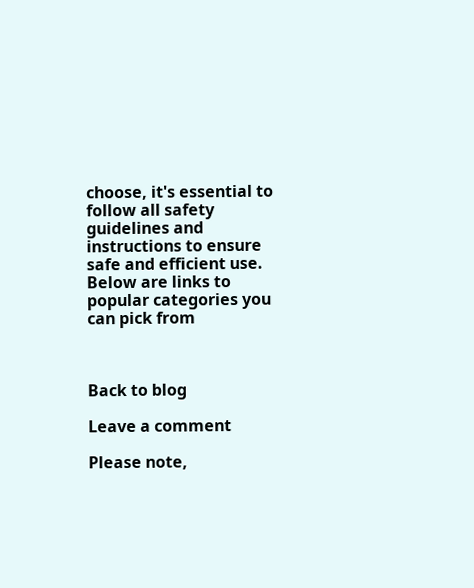choose, it's essential to follow all safety guidelines and instructions to ensure safe and efficient use. Below are links to popular categories you can pick from



Back to blog

Leave a comment

Please note,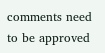comments need to be approved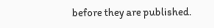before they are published.